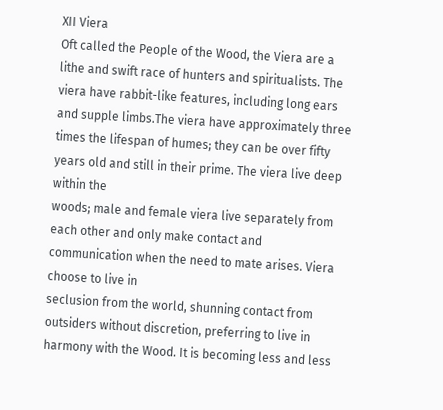XII Viera
Oft called the People of the Wood, the Viera are a lithe and swift race of hunters and spiritualists. The viera have rabbit-like features, including long ears and supple limbs.The viera have approximately three times the lifespan of humes; they can be over fifty years old and still in their prime. The viera live deep within the
woods; male and female viera live separately from each other and only make contact and communication when the need to mate arises. Viera choose to live in
seclusion from the world, shunning contact from outsiders without discretion, preferring to live in harmony with the Wood. It is becoming less and less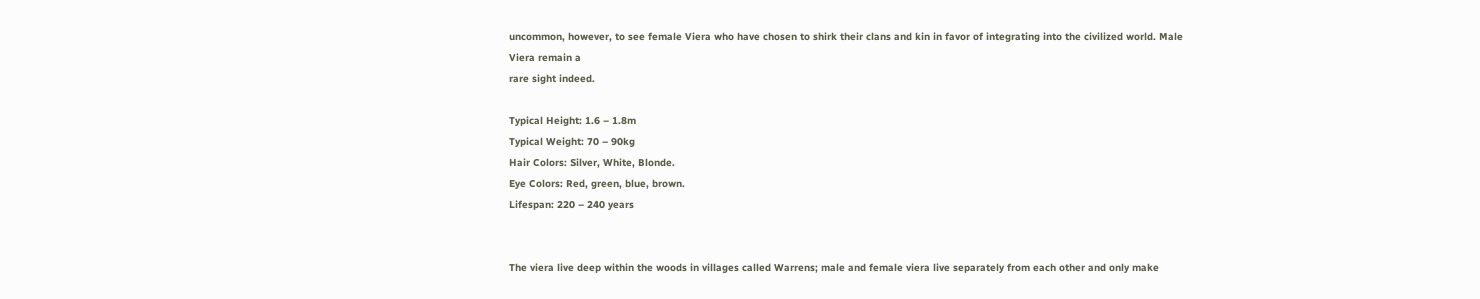uncommon, however, to see female Viera who have chosen to shirk their clans and kin in favor of integrating into the civilized world. Male Viera remain a
rare sight indeed.

Typical Height: 1.6 – 1.8m
Typical Weight: 70 – 90kg
Hair Colors: Silver, White, Blonde.
Eye Colors: Red, green, blue, brown.
Lifespan: 220 – 240 years


The viera live deep within the woods in villages called Warrens; male and female viera live separately from each other and only make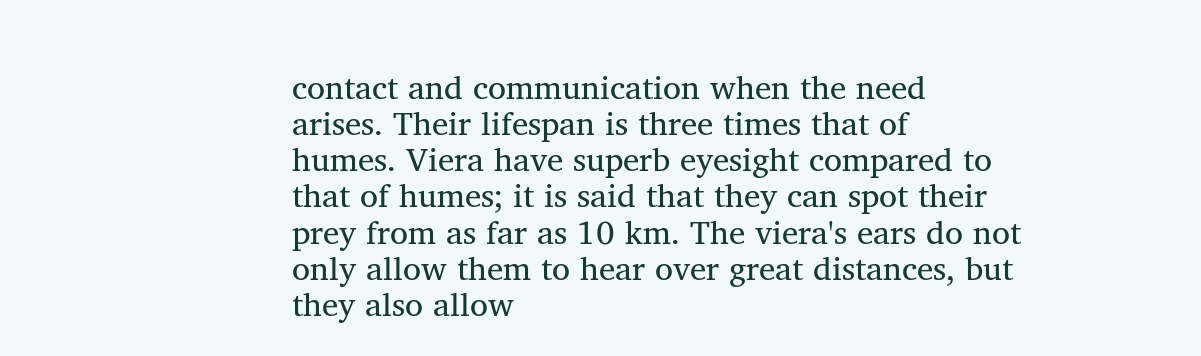contact and communication when the need arises. Their lifespan is three times that of humes. Viera have superb eyesight compared to that of humes; it is said that they can spot their prey from as far as 10 km. The viera's ears do not only allow them to hear over great distances, but they also allow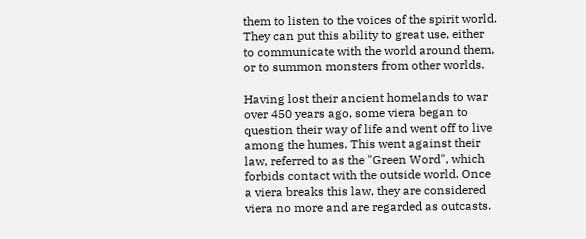them to listen to the voices of the spirit world. They can put this ability to great use, either to communicate with the world around them, or to summon monsters from other worlds.

Having lost their ancient homelands to war over 450 years ago, some viera began to question their way of life and went off to live among the humes. This went against their law, referred to as the "Green Word", which forbids contact with the outside world. Once a viera breaks this law, they are considered viera no more and are regarded as outcasts.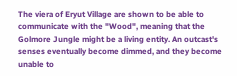The viera of Eryut Village are shown to be able to communicate with the "Wood", meaning that the Golmore Jungle might be a living entity. An outcast's senses eventually become dimmed, and they become unable to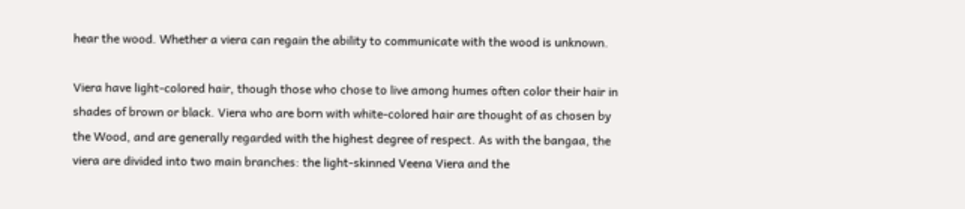hear the wood. Whether a viera can regain the ability to communicate with the wood is unknown.

Viera have light-colored hair, though those who chose to live among humes often color their hair in shades of brown or black. Viera who are born with white-colored hair are thought of as chosen by the Wood, and are generally regarded with the highest degree of respect. As with the bangaa, the viera are divided into two main branches: the light-skinned Veena Viera and the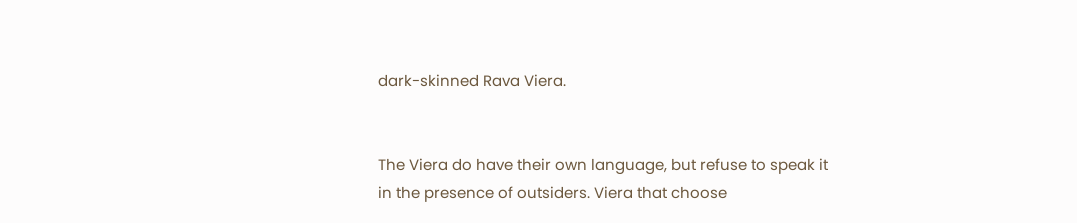dark-skinned Rava Viera.


The Viera do have their own language, but refuse to speak it in the presence of outsiders. Viera that choose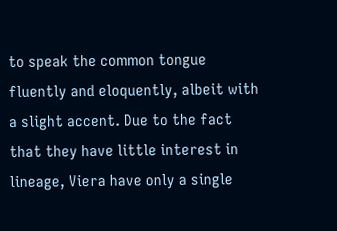to speak the common tongue fluently and eloquently, albeit with a slight accent. Due to the fact that they have little interest in lineage, Viera have only a single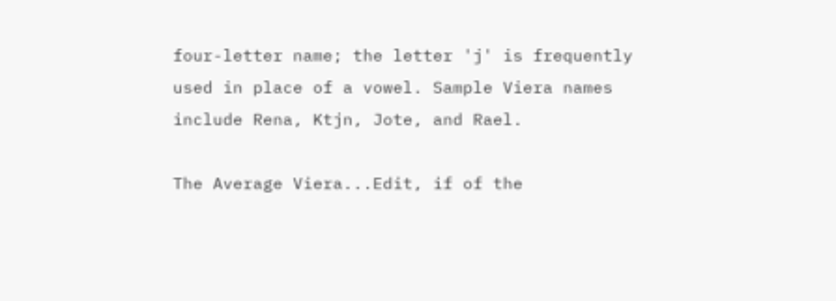four-letter name; the letter 'j' is frequently used in place of a vowel. Sample Viera names include Rena, Ktjn, Jote, and Rael.

The Average Viera...Edit, if of the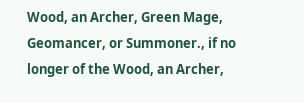Wood, an Archer, Green Mage, Geomancer, or Summoner., if no longer of the Wood, an Archer,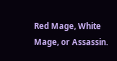Red Mage, White Mage, or Assassin.